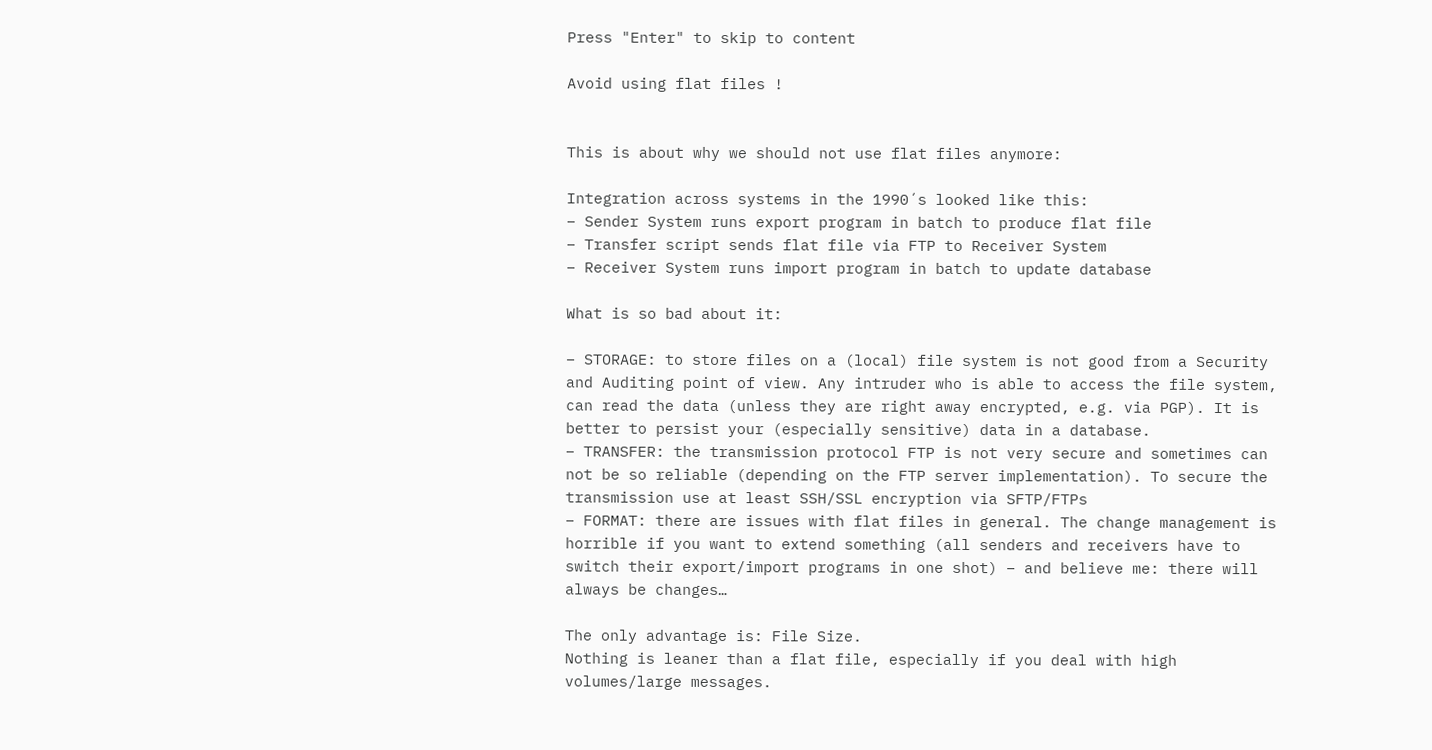Press "Enter" to skip to content

Avoid using flat files !


This is about why we should not use flat files anymore:

Integration across systems in the 1990´s looked like this:
– Sender System runs export program in batch to produce flat file
– Transfer script sends flat file via FTP to Receiver System
– Receiver System runs import program in batch to update database

What is so bad about it:

– STORAGE: to store files on a (local) file system is not good from a Security and Auditing point of view. Any intruder who is able to access the file system, can read the data (unless they are right away encrypted, e.g. via PGP). It is better to persist your (especially sensitive) data in a database.
– TRANSFER: the transmission protocol FTP is not very secure and sometimes can not be so reliable (depending on the FTP server implementation). To secure the transmission use at least SSH/SSL encryption via SFTP/FTPs
– FORMAT: there are issues with flat files in general. The change management is horrible if you want to extend something (all senders and receivers have to switch their export/import programs in one shot) – and believe me: there will always be changes…

The only advantage is: File Size.
Nothing is leaner than a flat file, especially if you deal with high volumes/large messages.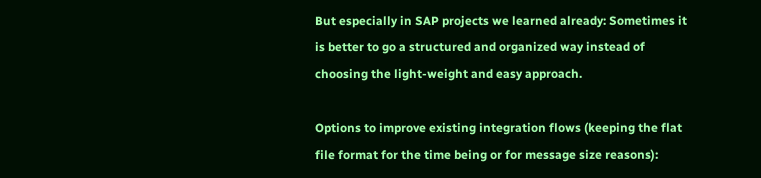But especially in SAP projects we learned already: Sometimes it is better to go a structured and organized way instead of choosing the light-weight and easy approach.

Options to improve existing integration flows (keeping the flat file format for the time being or for message size reasons):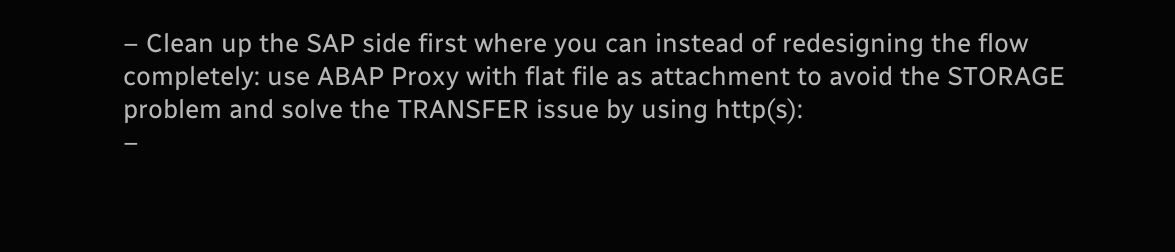– Clean up the SAP side first where you can instead of redesigning the flow completely: use ABAP Proxy with flat file as attachment to avoid the STORAGE problem and solve the TRANSFER issue by using http(s):
–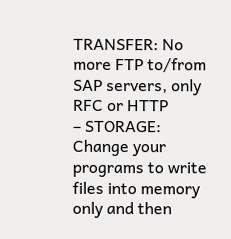TRANSFER: No more FTP to/from SAP servers, only RFC or HTTP
– STORAGE: Change your programs to write files into memory only and then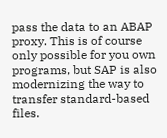pass the data to an ABAP proxy. This is of course only possible for you own programs, but SAP is also modernizing the way to transfer standard-based files.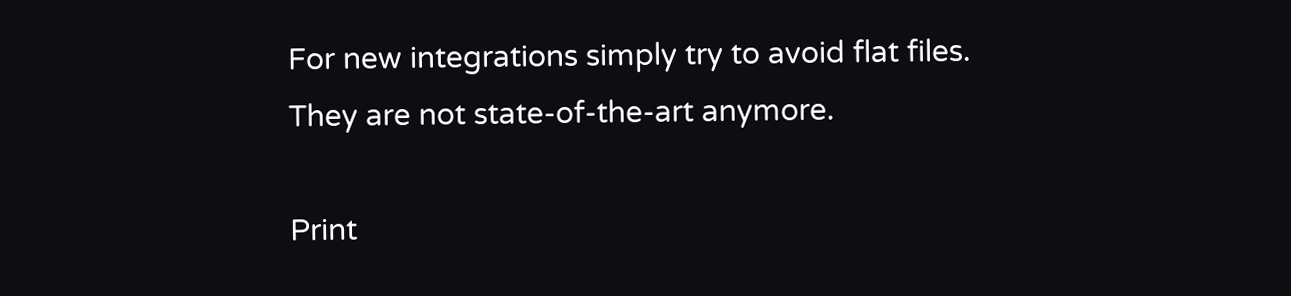For new integrations simply try to avoid flat files. They are not state-of-the-art anymore.

Print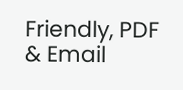Friendly, PDF & Email